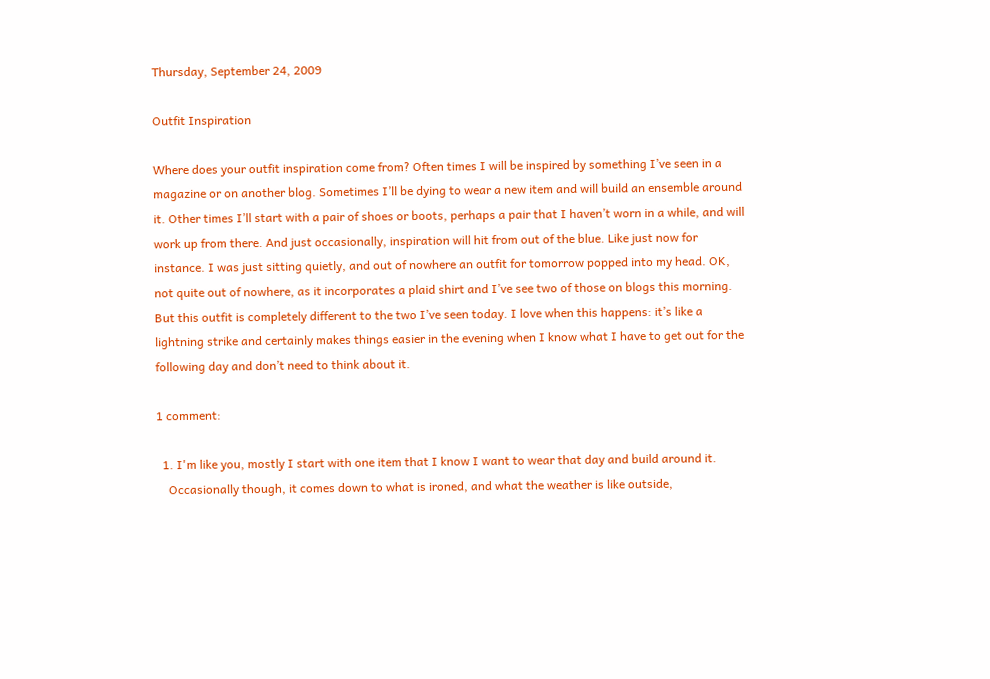Thursday, September 24, 2009

Outfit Inspiration

Where does your outfit inspiration come from? Often times I will be inspired by something I’ve seen in a magazine or on another blog. Sometimes I’ll be dying to wear a new item and will build an ensemble around it. Other times I’ll start with a pair of shoes or boots, perhaps a pair that I haven’t worn in a while, and will work up from there. And just occasionally, inspiration will hit from out of the blue. Like just now for instance. I was just sitting quietly, and out of nowhere an outfit for tomorrow popped into my head. OK, not quite out of nowhere, as it incorporates a plaid shirt and I’ve see two of those on blogs this morning. But this outfit is completely different to the two I’ve seen today. I love when this happens: it’s like a lightning strike and certainly makes things easier in the evening when I know what I have to get out for the following day and don’t need to think about it.

1 comment:

  1. I'm like you, mostly I start with one item that I know I want to wear that day and build around it.
    Occasionally though, it comes down to what is ironed, and what the weather is like outside,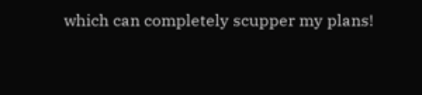which can completely scupper my plans!